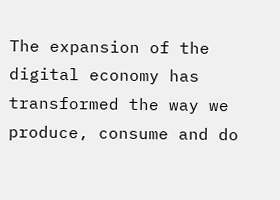The expansion of the digital economy has transformed the way we produce, consume and do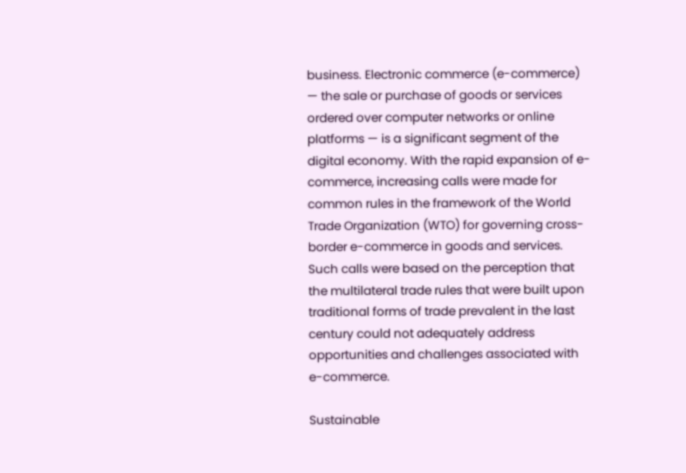business. Electronic commerce (e-commerce) — the sale or purchase of goods or services ordered over computer networks or online platforms — is a significant segment of the digital economy. With the rapid expansion of e-commerce, increasing calls were made for common rules in the framework of the World Trade Organization (WTO) for governing cross-border e-commerce in goods and services. Such calls were based on the perception that the multilateral trade rules that were built upon traditional forms of trade prevalent in the last century could not adequately address opportunities and challenges associated with e-commerce.

Sustainable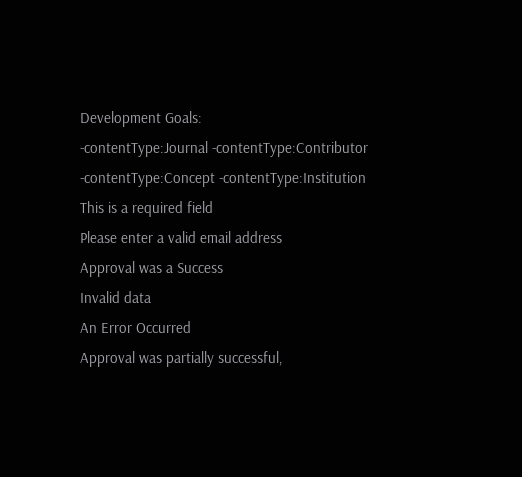Development Goals:
-contentType:Journal -contentType:Contributor -contentType:Concept -contentType:Institution
This is a required field
Please enter a valid email address
Approval was a Success
Invalid data
An Error Occurred
Approval was partially successful,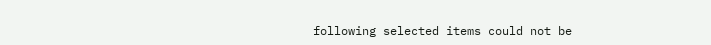following selected items could not be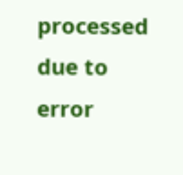processed due to error